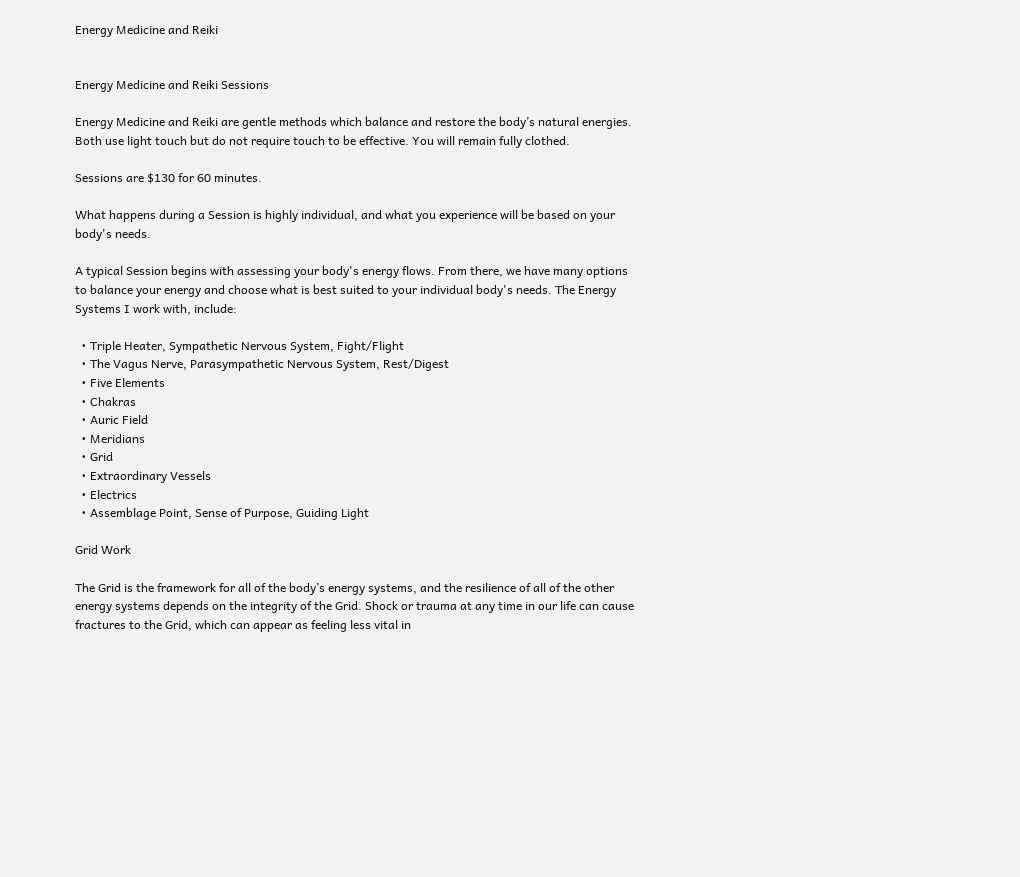Energy Medicine and Reiki


Energy Medicine and Reiki Sessions

Energy Medicine and Reiki are gentle methods which balance and restore the body’s natural energies. Both use light touch but do not require touch to be effective. You will remain fully clothed.

Sessions are $130 for 60 minutes.

What happens during a Session is highly individual, and what you experience will be based on your body's needs.

A typical Session begins with assessing your body's energy flows. From there, we have many options to balance your energy and choose what is best suited to your individual body's needs. The Energy Systems I work with, include:

  • Triple Heater, Sympathetic Nervous System, Fight/Flight
  • The Vagus Nerve, Parasympathetic Nervous System, Rest/Digest
  • Five Elements
  • Chakras
  • Auric Field
  • Meridians
  • Grid
  • Extraordinary Vessels
  • Electrics
  • Assemblage Point, Sense of Purpose, Guiding Light

Grid Work

The Grid is the framework for all of the body’s energy systems, and the resilience of all of the other energy systems depends on the integrity of the Grid. Shock or trauma at any time in our life can cause fractures to the Grid, which can appear as feeling less vital in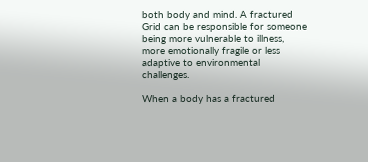both body and mind. A fractured Grid can be responsible for someone being more vulnerable to illness, more emotionally fragile or less adaptive to environmental challenges.

When a body has a fractured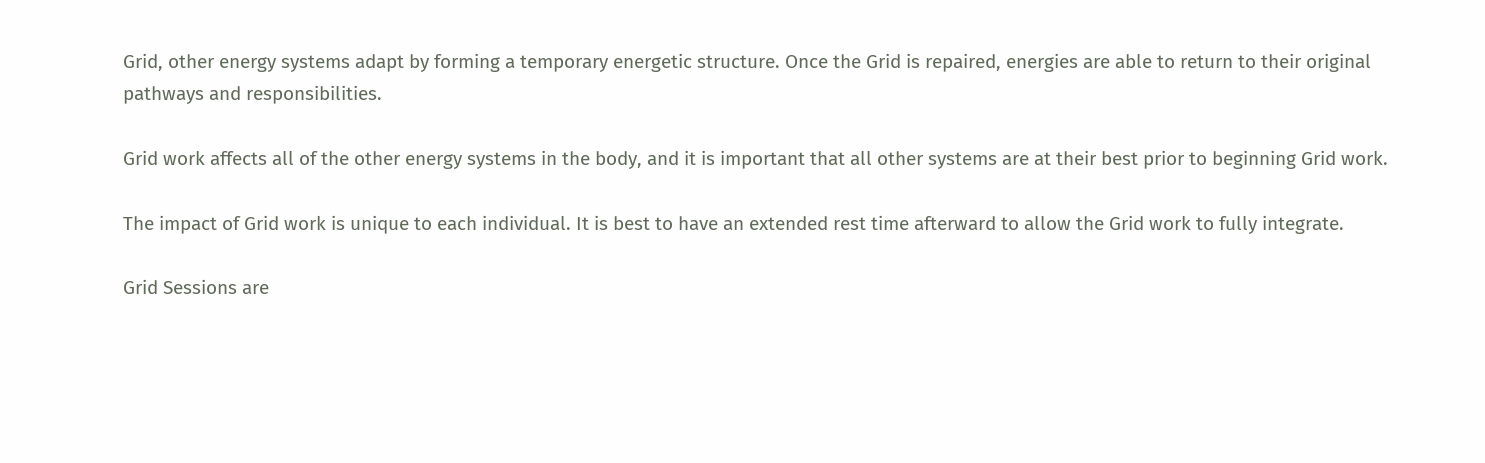Grid, other energy systems adapt by forming a temporary energetic structure. Once the Grid is repaired, energies are able to return to their original pathways and responsibilities.

Grid work affects all of the other energy systems in the body, and it is important that all other systems are at their best prior to beginning Grid work.

The impact of Grid work is unique to each individual. It is best to have an extended rest time afterward to allow the Grid work to fully integrate.

Grid Sessions are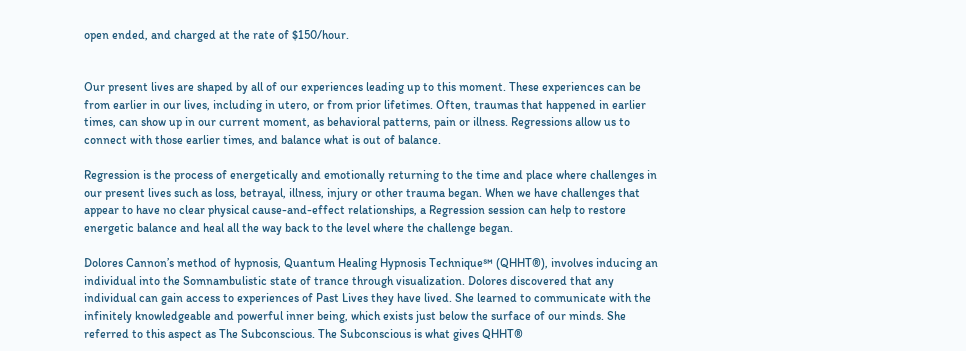open ended, and charged at the rate of $150/hour.


Our present lives are shaped by all of our experiences leading up to this moment. These experiences can be from earlier in our lives, including in utero, or from prior lifetimes. Often, traumas that happened in earlier times, can show up in our current moment, as behavioral patterns, pain or illness. Regressions allow us to connect with those earlier times, and balance what is out of balance.

Regression is the process of energetically and emotionally returning to the time and place where challenges in our present lives such as loss, betrayal, illness, injury or other trauma began. When we have challenges that appear to have no clear physical cause-and-effect relationships, a Regression session can help to restore energetic balance and heal all the way back to the level where the challenge began.

Dolores Cannon’s method of hypnosis, Quantum Healing Hypnosis Technique℠ (QHHT®), involves inducing an individual into the Somnambulistic state of trance through visualization. Dolores discovered that any individual can gain access to experiences of Past Lives they have lived. She learned to communicate with the infinitely knowledgeable and powerful inner being, which exists just below the surface of our minds. She referred to this aspect as The Subconscious. The Subconscious is what gives QHHT®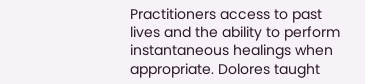Practitioners access to past lives and the ability to perform instantaneous healings when appropriate. Dolores taught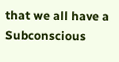that we all have a Subconscious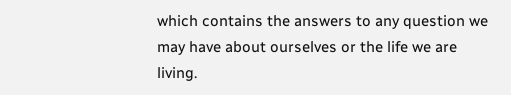which contains the answers to any question we may have about ourselves or the life we are living.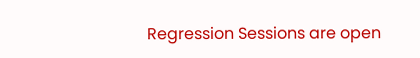Regression Sessions are open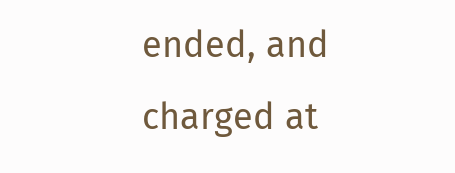ended, and charged at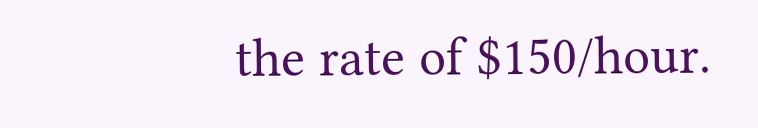the rate of $150/hour.